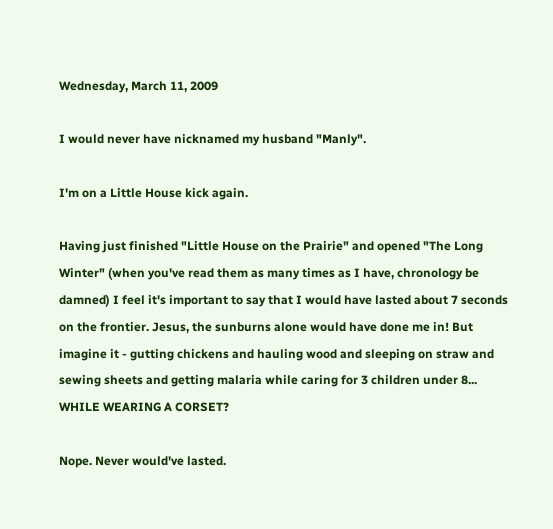Wednesday, March 11, 2009

I would never have nicknamed my husband "Manly".

I'm on a Little House kick again.

Having just finished "Little House on the Prairie" and opened "The Long Winter" (when you've read them as many times as I have, chronology be damned) I feel it's important to say that I would have lasted about 7 seconds on the frontier. Jesus, the sunburns alone would have done me in! But imagine it - gutting chickens and hauling wood and sleeping on straw and sewing sheets and getting malaria while caring for 3 children under 8... WHILE WEARING A CORSET?

Nope. Never would've lasted.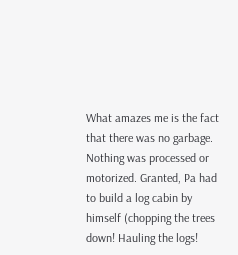What amazes me is the fact that there was no garbage. Nothing was processed or motorized. Granted, Pa had to build a log cabin by himself (chopping the trees down! Hauling the logs!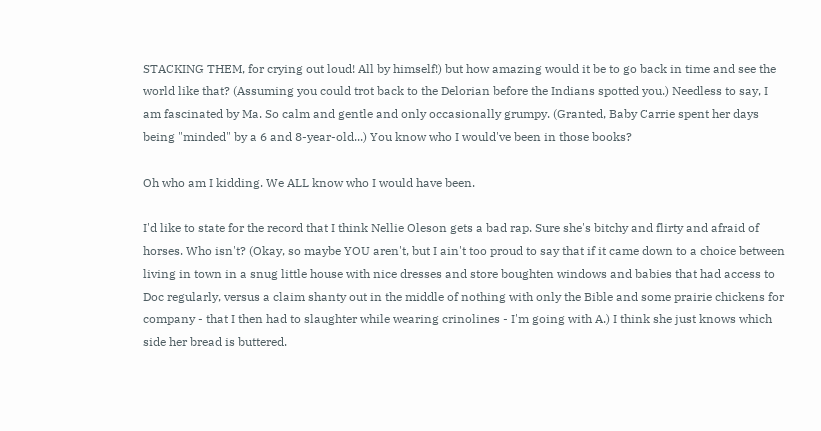STACKING THEM, for crying out loud! All by himself!) but how amazing would it be to go back in time and see the world like that? (Assuming you could trot back to the Delorian before the Indians spotted you.) Needless to say, I am fascinated by Ma. So calm and gentle and only occasionally grumpy. (Granted, Baby Carrie spent her days being "minded" by a 6 and 8-year-old...) You know who I would've been in those books?

Oh who am I kidding. We ALL know who I would have been.

I'd like to state for the record that I think Nellie Oleson gets a bad rap. Sure she's bitchy and flirty and afraid of horses. Who isn't? (Okay, so maybe YOU aren't, but I ain't too proud to say that if it came down to a choice between living in town in a snug little house with nice dresses and store boughten windows and babies that had access to Doc regularly, versus a claim shanty out in the middle of nothing with only the Bible and some prairie chickens for company - that I then had to slaughter while wearing crinolines - I'm going with A.) I think she just knows which side her bread is buttered.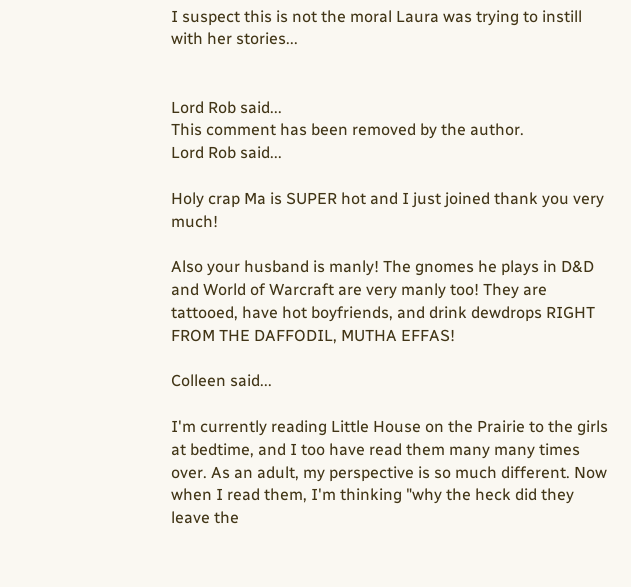I suspect this is not the moral Laura was trying to instill with her stories...


Lord Rob said...
This comment has been removed by the author.
Lord Rob said...

Holy crap Ma is SUPER hot and I just joined thank you very much!

Also your husband is manly! The gnomes he plays in D&D and World of Warcraft are very manly too! They are tattooed, have hot boyfriends, and drink dewdrops RIGHT FROM THE DAFFODIL, MUTHA EFFAS!

Colleen said...

I'm currently reading Little House on the Prairie to the girls at bedtime, and I too have read them many many times over. As an adult, my perspective is so much different. Now when I read them, I'm thinking "why the heck did they leave the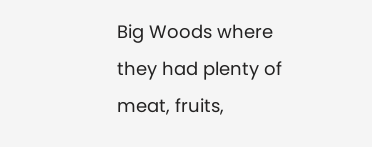Big Woods where they had plenty of meat, fruits,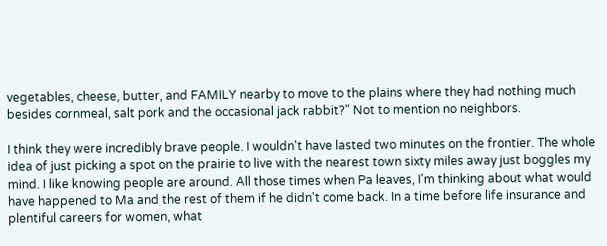vegetables, cheese, butter, and FAMILY nearby to move to the plains where they had nothing much besides cornmeal, salt pork and the occasional jack rabbit?" Not to mention no neighbors.

I think they were incredibly brave people. I wouldn't have lasted two minutes on the frontier. The whole idea of just picking a spot on the prairie to live with the nearest town sixty miles away just boggles my mind. I like knowing people are around. All those times when Pa leaves, I'm thinking about what would have happened to Ma and the rest of them if he didn't come back. In a time before life insurance and plentiful careers for women, what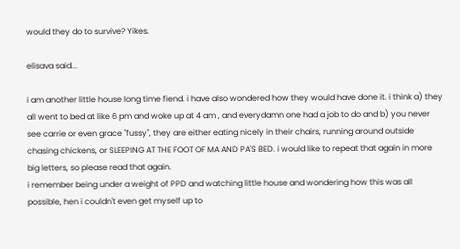would they do to survive? Yikes.

elisava said...

i am another little house long time fiend. i have also wondered how they would have done it. i think a) they all went to bed at like 6 pm and woke up at 4 am , and everydamn one had a job to do and b) you never see carrie or even grace "fussy", they are either eating nicely in their chairs, running around outside chasing chickens, or SLEEPING AT THE FOOT OF MA AND PA'S BED. i would like to repeat that again in more big letters, so please read that again.
i remember being under a weight of PPD and watching little house and wondering how this was all possible, hen i couldn't even get myself up to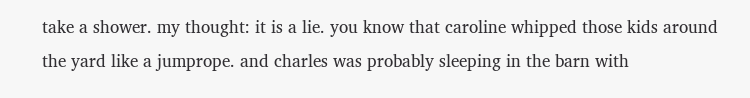take a shower. my thought: it is a lie. you know that caroline whipped those kids around the yard like a jumprope. and charles was probably sleeping in the barn with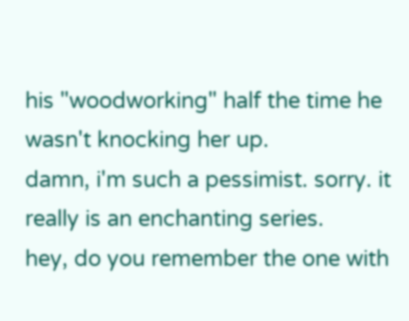his "woodworking" half the time he wasn't knocking her up.
damn, i'm such a pessimist. sorry. it really is an enchanting series.
hey, do you remember the one with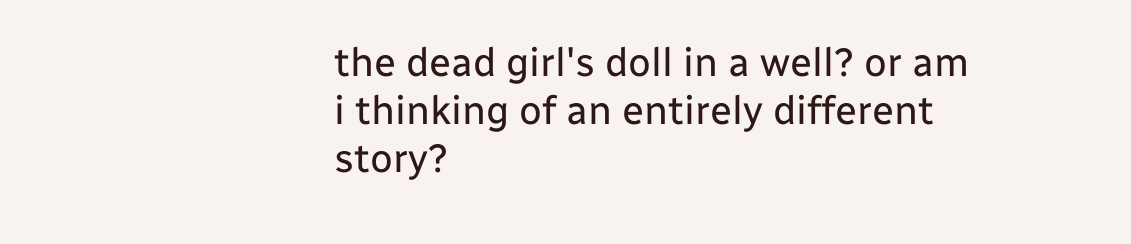the dead girl's doll in a well? or am i thinking of an entirely different story?